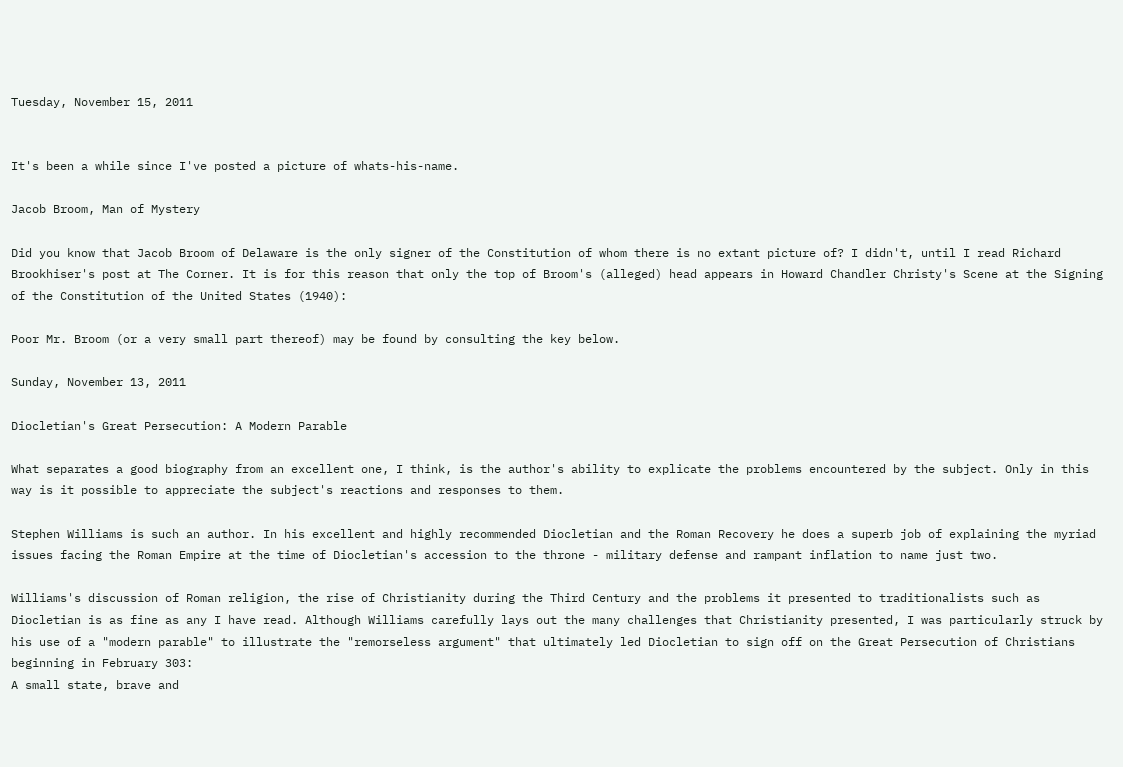Tuesday, November 15, 2011


It's been a while since I've posted a picture of whats-his-name.

Jacob Broom, Man of Mystery

Did you know that Jacob Broom of Delaware is the only signer of the Constitution of whom there is no extant picture of? I didn't, until I read Richard Brookhiser's post at The Corner. It is for this reason that only the top of Broom's (alleged) head appears in Howard Chandler Christy's Scene at the Signing of the Constitution of the United States (1940):

Poor Mr. Broom (or a very small part thereof) may be found by consulting the key below.

Sunday, November 13, 2011

Diocletian's Great Persecution: A Modern Parable

What separates a good biography from an excellent one, I think, is the author's ability to explicate the problems encountered by the subject. Only in this way is it possible to appreciate the subject's reactions and responses to them.

Stephen Williams is such an author. In his excellent and highly recommended Diocletian and the Roman Recovery he does a superb job of explaining the myriad issues facing the Roman Empire at the time of Diocletian's accession to the throne - military defense and rampant inflation to name just two.

Williams's discussion of Roman religion, the rise of Christianity during the Third Century and the problems it presented to traditionalists such as Diocletian is as fine as any I have read. Although Williams carefully lays out the many challenges that Christianity presented, I was particularly struck by his use of a "modern parable" to illustrate the "remorseless argument" that ultimately led Diocletian to sign off on the Great Persecution of Christians beginning in February 303:
A small state, brave and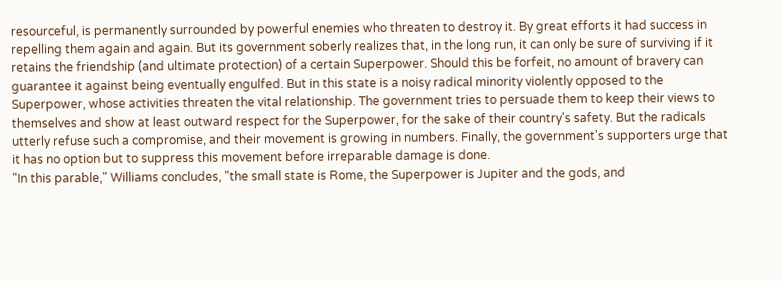resourceful, is permanently surrounded by powerful enemies who threaten to destroy it. By great efforts it had success in repelling them again and again. But its government soberly realizes that, in the long run, it can only be sure of surviving if it retains the friendship (and ultimate protection) of a certain Superpower. Should this be forfeit, no amount of bravery can guarantee it against being eventually engulfed. But in this state is a noisy radical minority violently opposed to the Superpower, whose activities threaten the vital relationship. The government tries to persuade them to keep their views to themselves and show at least outward respect for the Superpower, for the sake of their country's safety. But the radicals utterly refuse such a compromise, and their movement is growing in numbers. Finally, the government's supporters urge that it has no option but to suppress this movement before irreparable damage is done.
"In this parable," Williams concludes, "the small state is Rome, the Superpower is Jupiter and the gods, and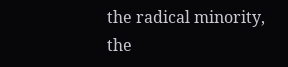the radical minority, the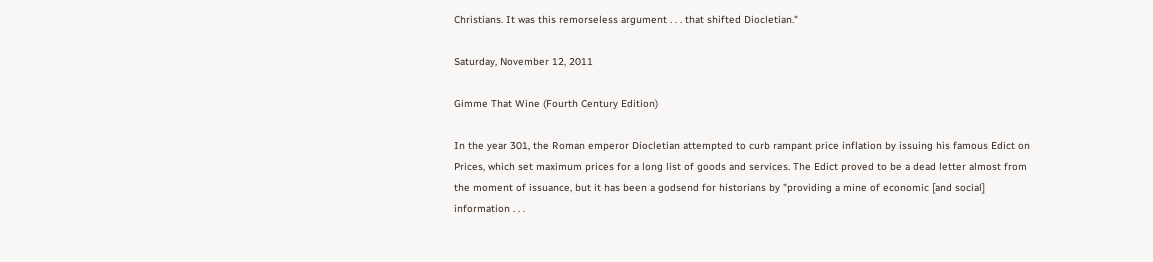Christians. It was this remorseless argument . . . that shifted Diocletian."

Saturday, November 12, 2011

Gimme That Wine (Fourth Century Edition)

In the year 301, the Roman emperor Diocletian attempted to curb rampant price inflation by issuing his famous Edict on Prices, which set maximum prices for a long list of goods and services. The Edict proved to be a dead letter almost from the moment of issuance, but it has been a godsend for historians by "providing a mine of economic [and social] information . . .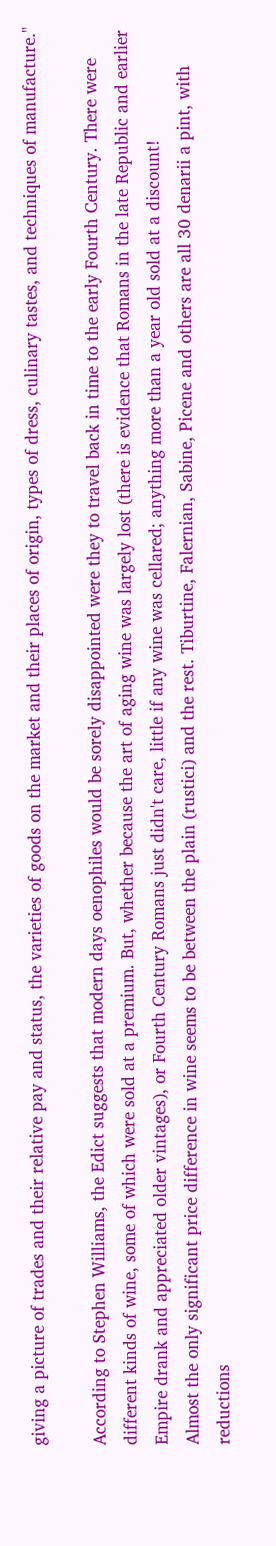giving a picture of trades and their relative pay and status, the varieties of goods on the market and their places of origin, types of dress, culinary tastes, and techniques of manufacture."

According to Stephen Williams, the Edict suggests that modern days oenophiles would be sorely disappointed were they to travel back in time to the early Fourth Century. There were different kinds of wine, some of which were sold at a premium. But, whether because the art of aging wine was largely lost (there is evidence that Romans in the late Republic and earlier Empire drank and appreciated older vintages), or Fourth Century Romans just didn't care, little if any wine was cellared; anything more than a year old sold at a discount!
Almost the only significant price difference in wine seems to be between the plain (rustici) and the rest. Tiburtine, Falernian, Sabine, Picene and others are all 30 denarii a pint, with reductions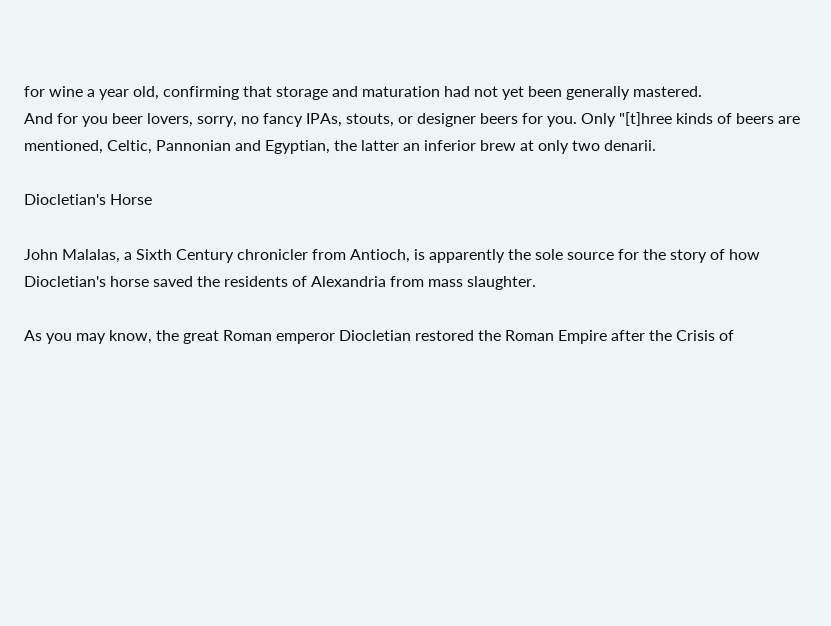for wine a year old, confirming that storage and maturation had not yet been generally mastered.
And for you beer lovers, sorry, no fancy IPAs, stouts, or designer beers for you. Only "[t]hree kinds of beers are mentioned, Celtic, Pannonian and Egyptian, the latter an inferior brew at only two denarii.

Diocletian's Horse

John Malalas, a Sixth Century chronicler from Antioch, is apparently the sole source for the story of how Diocletian's horse saved the residents of Alexandria from mass slaughter.

As you may know, the great Roman emperor Diocletian restored the Roman Empire after the Crisis of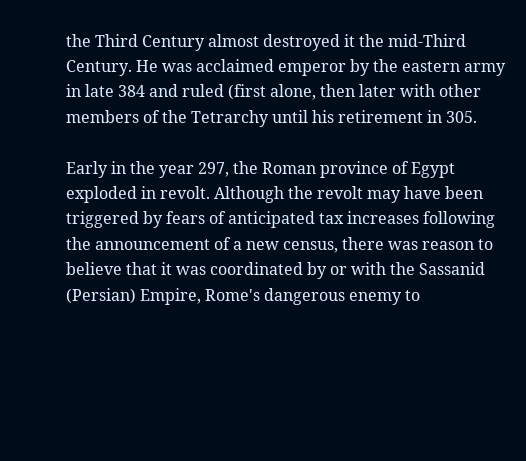the Third Century almost destroyed it the mid-Third Century. He was acclaimed emperor by the eastern army in late 384 and ruled (first alone, then later with other members of the Tetrarchy until his retirement in 305.

Early in the year 297, the Roman province of Egypt exploded in revolt. Although the revolt may have been triggered by fears of anticipated tax increases following the announcement of a new census, there was reason to believe that it was coordinated by or with the Sassanid (Persian) Empire, Rome's dangerous enemy to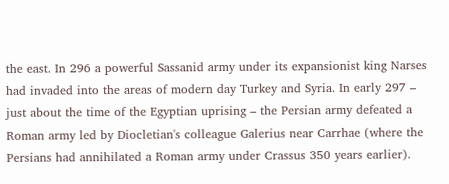the east. In 296 a powerful Sassanid army under its expansionist king Narses had invaded into the areas of modern day Turkey and Syria. In early 297 – just about the time of the Egyptian uprising – the Persian army defeated a Roman army led by Diocletian's colleague Galerius near Carrhae (where the Persians had annihilated a Roman army under Crassus 350 years earlier).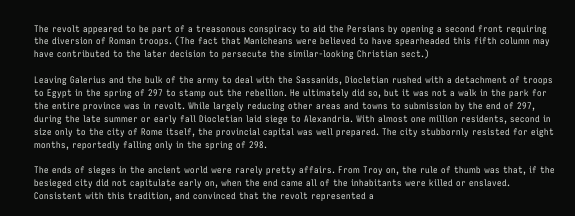The revolt appeared to be part of a treasonous conspiracy to aid the Persians by opening a second front requiring the diversion of Roman troops. (The fact that Manicheans were believed to have spearheaded this fifth column may have contributed to the later decision to persecute the similar-looking Christian sect.)

Leaving Galerius and the bulk of the army to deal with the Sassanids, Diocletian rushed with a detachment of troops to Egypt in the spring of 297 to stamp out the rebellion. He ultimately did so, but it was not a walk in the park for the entire province was in revolt. While largely reducing other areas and towns to submission by the end of 297, during the late summer or early fall Diocletian laid siege to Alexandria. With almost one million residents, second in size only to the city of Rome itself, the provincial capital was well prepared. The city stubbornly resisted for eight months, reportedly falling only in the spring of 298.

The ends of sieges in the ancient world were rarely pretty affairs. From Troy on, the rule of thumb was that, if the besieged city did not capitulate early on, when the end came all of the inhabitants were killed or enslaved. Consistent with this tradition, and convinced that the revolt represented a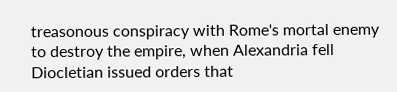treasonous conspiracy with Rome's mortal enemy to destroy the empire, when Alexandria fell Diocletian issued orders that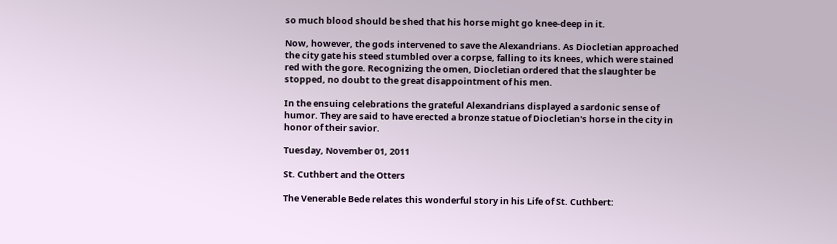so much blood should be shed that his horse might go knee-deep in it.

Now, however, the gods intervened to save the Alexandrians. As Diocletian approached the city gate his steed stumbled over a corpse, falling to its knees, which were stained red with the gore. Recognizing the omen, Diocletian ordered that the slaughter be stopped, no doubt to the great disappointment of his men.

In the ensuing celebrations the grateful Alexandrians displayed a sardonic sense of humor. They are said to have erected a bronze statue of Diocletian's horse in the city in honor of their savior.

Tuesday, November 01, 2011

St. Cuthbert and the Otters

The Venerable Bede relates this wonderful story in his Life of St. Cuthbert: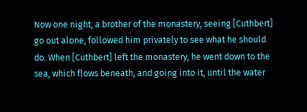Now one night, a brother of the monastery, seeing [Cuthbert] go out alone, followed him privately to see what he should do. When [Cuthbert] left the monastery, he went down to the sea, which flows beneath, and going into it, until the water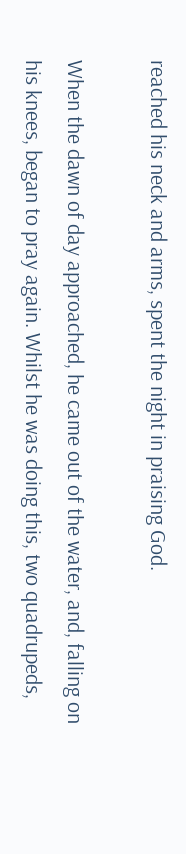reached his neck and arms, spent the night in praising God.

When the dawn of day approached, he came out of the water, and, falling on his knees, began to pray again. Whilst he was doing this, two quadrupeds,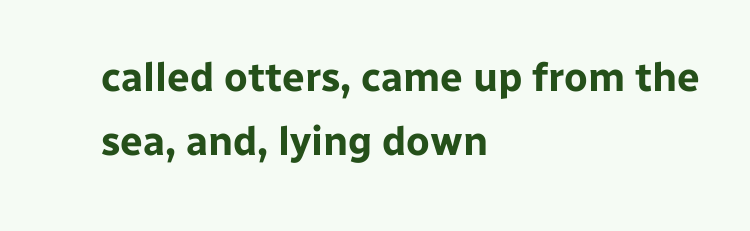called otters, came up from the sea, and, lying down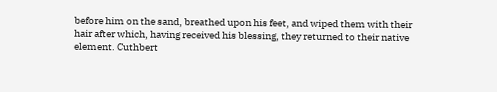before him on the sand, breathed upon his feet, and wiped them with their hair after which, having received his blessing, they returned to their native element. Cuthbert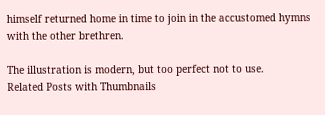himself returned home in time to join in the accustomed hymns with the other brethren.

The illustration is modern, but too perfect not to use.
Related Posts with Thumbnails